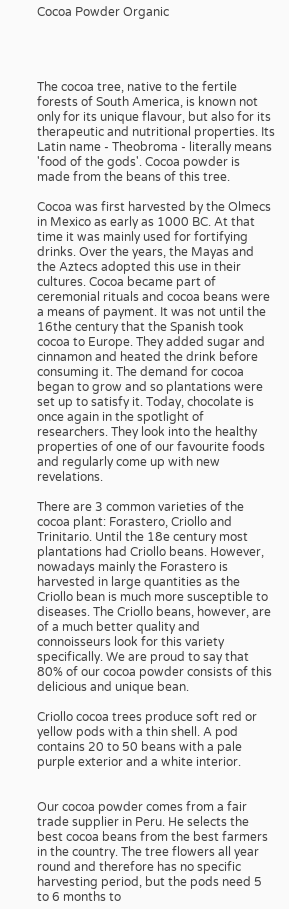Cocoa Powder Organic




The cocoa tree, native to the fertile forests of South America, is known not only for its unique flavour, but also for its therapeutic and nutritional properties. Its Latin name - Theobroma - literally means 'food of the gods'. Cocoa powder is made from the beans of this tree.

Cocoa was first harvested by the Olmecs in Mexico as early as 1000 BC. At that time it was mainly used for fortifying drinks. Over the years, the Mayas and the Aztecs adopted this use in their cultures. Cocoa became part of ceremonial rituals and cocoa beans were a means of payment. It was not until the 16the century that the Spanish took cocoa to Europe. They added sugar and cinnamon and heated the drink before consuming it. The demand for cocoa began to grow and so plantations were set up to satisfy it. Today, chocolate is once again in the spotlight of researchers. They look into the healthy properties of one of our favourite foods and regularly come up with new revelations.

There are 3 common varieties of the cocoa plant: Forastero, Criollo and Trinitario. Until the 18e century most plantations had Criollo beans. However, nowadays mainly the Forastero is harvested in large quantities as the Criollo bean is much more susceptible to diseases. The Criollo beans, however, are of a much better quality and connoisseurs look for this variety specifically. We are proud to say that 80% of our cocoa powder consists of this delicious and unique bean.

Criollo cocoa trees produce soft red or yellow pods with a thin shell. A pod contains 20 to 50 beans with a pale purple exterior and a white interior.


Our cocoa powder comes from a fair trade supplier in Peru. He selects the best cocoa beans from the best farmers in the country. The tree flowers all year round and therefore has no specific harvesting period, but the pods need 5 to 6 months to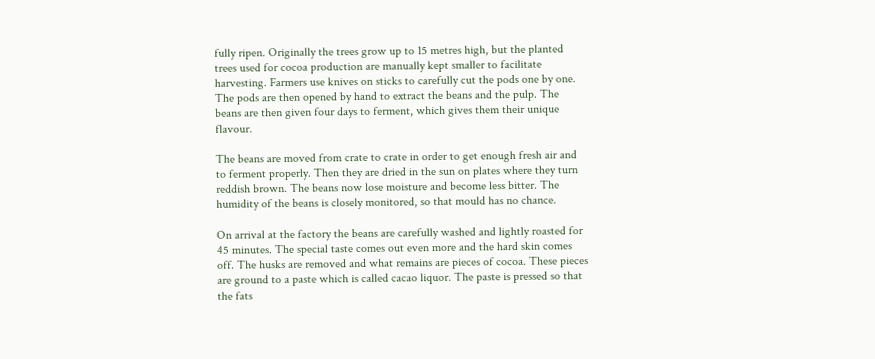fully ripen. Originally the trees grow up to 15 metres high, but the planted trees used for cocoa production are manually kept smaller to facilitate harvesting. Farmers use knives on sticks to carefully cut the pods one by one. The pods are then opened by hand to extract the beans and the pulp. The beans are then given four days to ferment, which gives them their unique flavour.

The beans are moved from crate to crate in order to get enough fresh air and to ferment properly. Then they are dried in the sun on plates where they turn reddish brown. The beans now lose moisture and become less bitter. The humidity of the beans is closely monitored, so that mould has no chance.

On arrival at the factory the beans are carefully washed and lightly roasted for 45 minutes. The special taste comes out even more and the hard skin comes off. The husks are removed and what remains are pieces of cocoa. These pieces are ground to a paste which is called cacao liquor. The paste is pressed so that the fats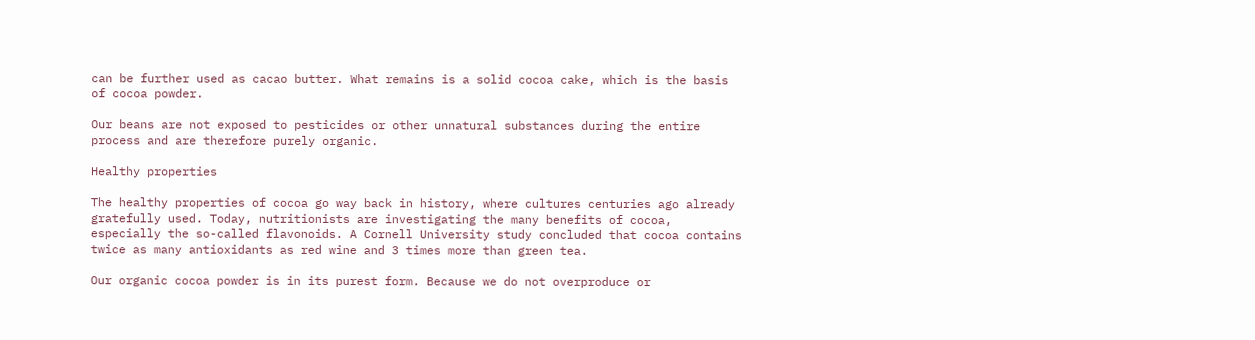can be further used as cacao butter. What remains is a solid cocoa cake, which is the basis of cocoa powder.

Our beans are not exposed to pesticides or other unnatural substances during the entire process and are therefore purely organic.

Healthy properties

The healthy properties of cocoa go way back in history, where cultures centuries ago already gratefully used. Today, nutritionists are investigating the many benefits of cocoa, especially the so-called flavonoids. A Cornell University study concluded that cocoa contains twice as many antioxidants as red wine and 3 times more than green tea.

Our organic cocoa powder is in its purest form. Because we do not overproduce or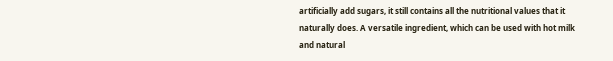artificially add sugars, it still contains all the nutritional values that it naturally does. A versatile ingredient, which can be used with hot milk and natural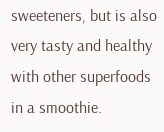sweeteners, but is also very tasty and healthy with other superfoods in a smoothie.